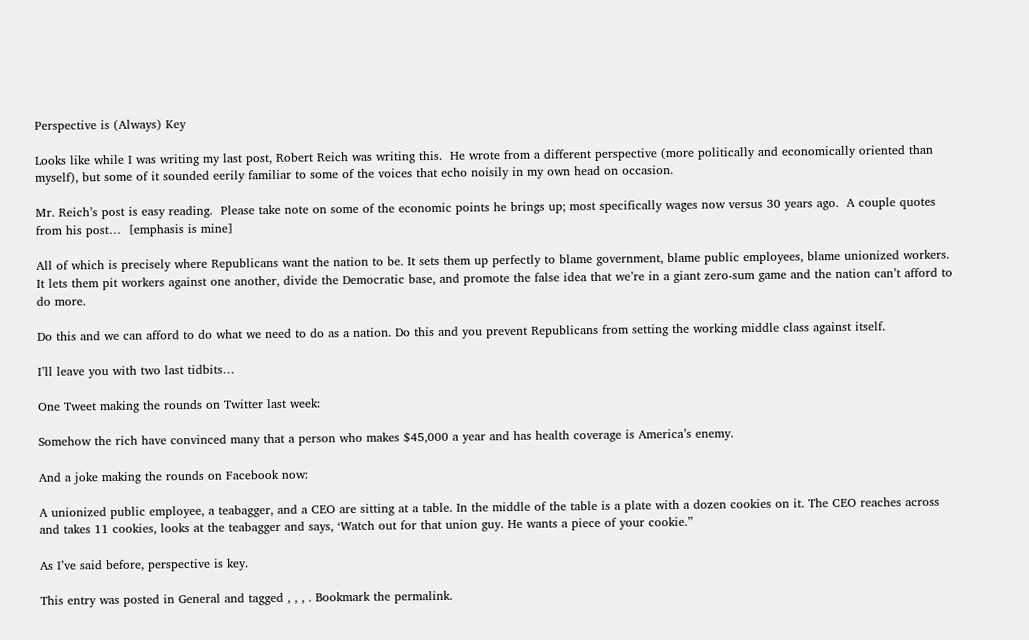Perspective is (Always) Key

Looks like while I was writing my last post, Robert Reich was writing this.  He wrote from a different perspective (more politically and economically oriented than myself), but some of it sounded eerily familiar to some of the voices that echo noisily in my own head on occasion.

Mr. Reich’s post is easy reading.  Please take note on some of the economic points he brings up; most specifically wages now versus 30 years ago.  A couple quotes from his post…  [emphasis is mine]

All of which is precisely where Republicans want the nation to be. It sets them up perfectly to blame government, blame public employees, blame unionized workers. It lets them pit workers against one another, divide the Democratic base, and promote the false idea that we’re in a giant zero-sum game and the nation can’t afford to do more.

Do this and we can afford to do what we need to do as a nation. Do this and you prevent Republicans from setting the working middle class against itself.

I’ll leave you with two last tidbits…

One Tweet making the rounds on Twitter last week:

Somehow the rich have convinced many that a person who makes $45,000 a year and has health coverage is America’s enemy.

And a joke making the rounds on Facebook now:

A unionized public employee, a teabagger, and a CEO are sitting at a table. In the middle of the table is a plate with a dozen cookies on it. The CEO reaches across and takes 11 cookies, looks at the teabagger and says, ‘Watch out for that union guy. He wants a piece of your cookie.”

As I’ve said before, perspective is key.

This entry was posted in General and tagged , , , . Bookmark the permalink.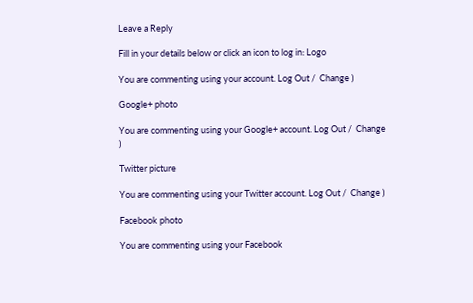Leave a Reply

Fill in your details below or click an icon to log in: Logo

You are commenting using your account. Log Out /  Change )

Google+ photo

You are commenting using your Google+ account. Log Out /  Change )

Twitter picture

You are commenting using your Twitter account. Log Out /  Change )

Facebook photo

You are commenting using your Facebook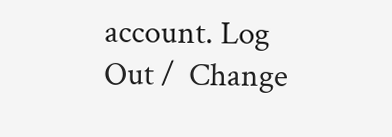account. Log Out /  Change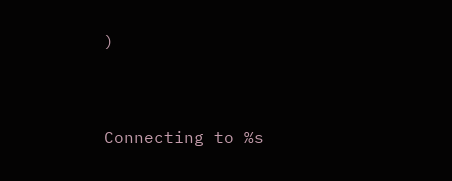)


Connecting to %s